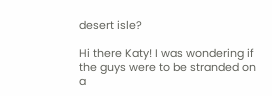desert isle?

Hi there Katy! I was wondering if the guys were to be stranded on a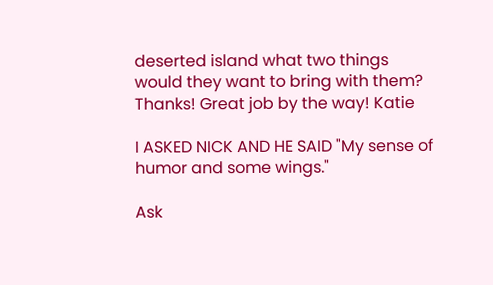deserted island what two things would they want to bring with them? Thanks! Great job by the way! Katie

I ASKED NICK AND HE SAID "My sense of humor and some wings."

Ask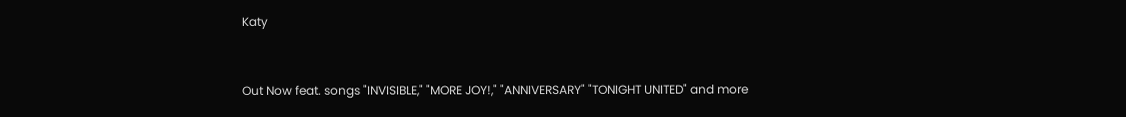Katy


Out Now feat. songs "INVISIBLE," "MORE JOY!," "ANNIVERSARY" "TONIGHT UNITED" and more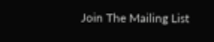Join The Mailing List